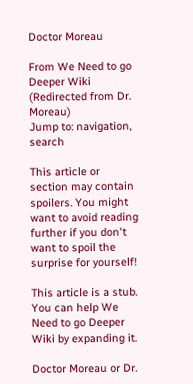Doctor Moreau

From We Need to go Deeper Wiki
(Redirected from Dr. Moreau)
Jump to: navigation, search

This article or section may contain spoilers. You might want to avoid reading further if you don't want to spoil the surprise for yourself!

This article is a stub. You can help We Need to go Deeper Wiki by expanding it.

Doctor Moreau or Dr.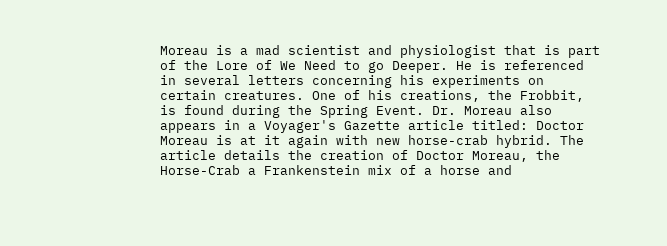Moreau is a mad scientist and physiologist that is part of the Lore of We Need to go Deeper. He is referenced in several letters concerning his experiments on certain creatures. One of his creations, the Frobbit, is found during the Spring Event. Dr. Moreau also appears in a Voyager's Gazette article titled: Doctor Moreau is at it again with new horse-crab hybrid. The article details the creation of Doctor Moreau, the Horse-Crab a Frankenstein mix of a horse and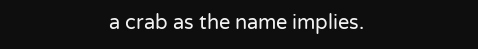a crab as the name implies.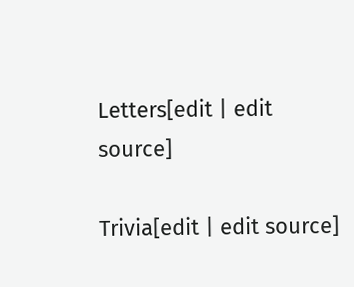Letters[edit | edit source]

Trivia[edit | edit source]